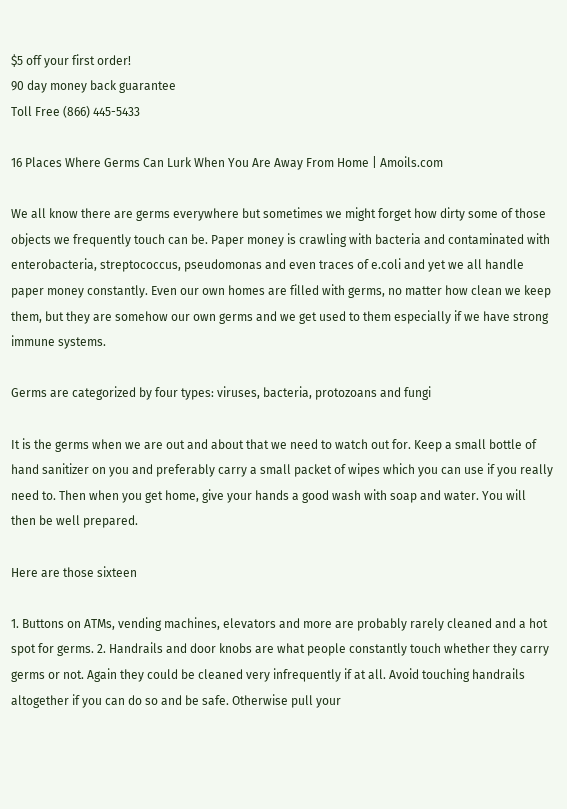$5 off your first order!
90 day money back guarantee
Toll Free (866) 445-5433

16 Places Where Germs Can Lurk When You Are Away From Home | Amoils.com

We all know there are germs everywhere but sometimes we might forget how dirty some of those objects we frequently touch can be. Paper money is crawling with bacteria and contaminated with enterobacteria, streptococcus, pseudomonas and even traces of e.coli and yet we all handle paper money constantly. Even our own homes are filled with germs, no matter how clean we keep them, but they are somehow our own germs and we get used to them especially if we have strong immune systems.

Germs are categorized by four types: viruses, bacteria, protozoans and fungi

It is the germs when we are out and about that we need to watch out for. Keep a small bottle of hand sanitizer on you and preferably carry a small packet of wipes which you can use if you really need to. Then when you get home, give your hands a good wash with soap and water. You will then be well prepared.

Here are those sixteen

1. Buttons on ATMs, vending machines, elevators and more are probably rarely cleaned and a hot spot for germs. 2. Handrails and door knobs are what people constantly touch whether they carry germs or not. Again they could be cleaned very infrequently if at all. Avoid touching handrails altogether if you can do so and be safe. Otherwise pull your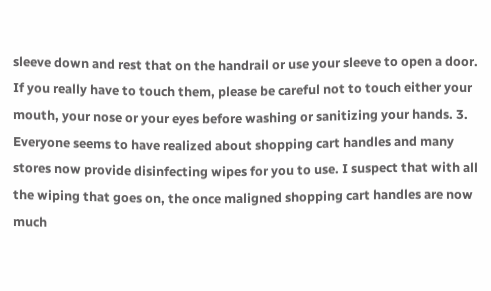sleeve down and rest that on the handrail or use your sleeve to open a door. If you really have to touch them, please be careful not to touch either your mouth, your nose or your eyes before washing or sanitizing your hands. 3. Everyone seems to have realized about shopping cart handles and many stores now provide disinfecting wipes for you to use. I suspect that with all the wiping that goes on, the once maligned shopping cart handles are now much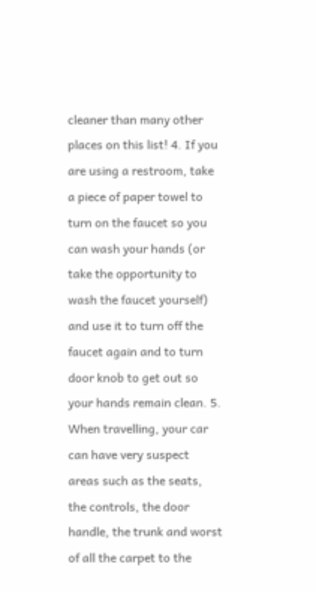cleaner than many other places on this list! 4. If you are using a restroom, take a piece of paper towel to turn on the faucet so you can wash your hands (or take the opportunity to wash the faucet yourself) and use it to turn off the faucet again and to turn door knob to get out so your hands remain clean. 5. When travelling, your car can have very suspect areas such as the seats, the controls, the door handle, the trunk and worst of all the carpet to the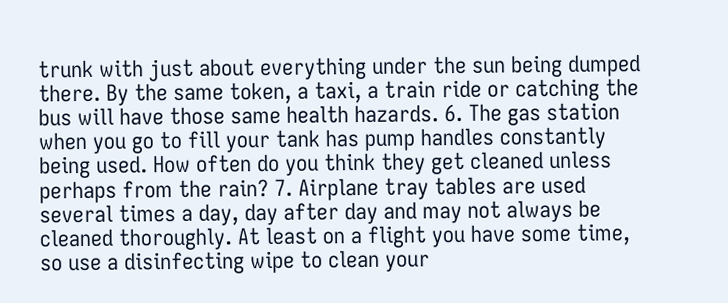trunk with just about everything under the sun being dumped there. By the same token, a taxi, a train ride or catching the bus will have those same health hazards. 6. The gas station when you go to fill your tank has pump handles constantly being used. How often do you think they get cleaned unless perhaps from the rain? 7. Airplane tray tables are used several times a day, day after day and may not always be cleaned thoroughly. At least on a flight you have some time, so use a disinfecting wipe to clean your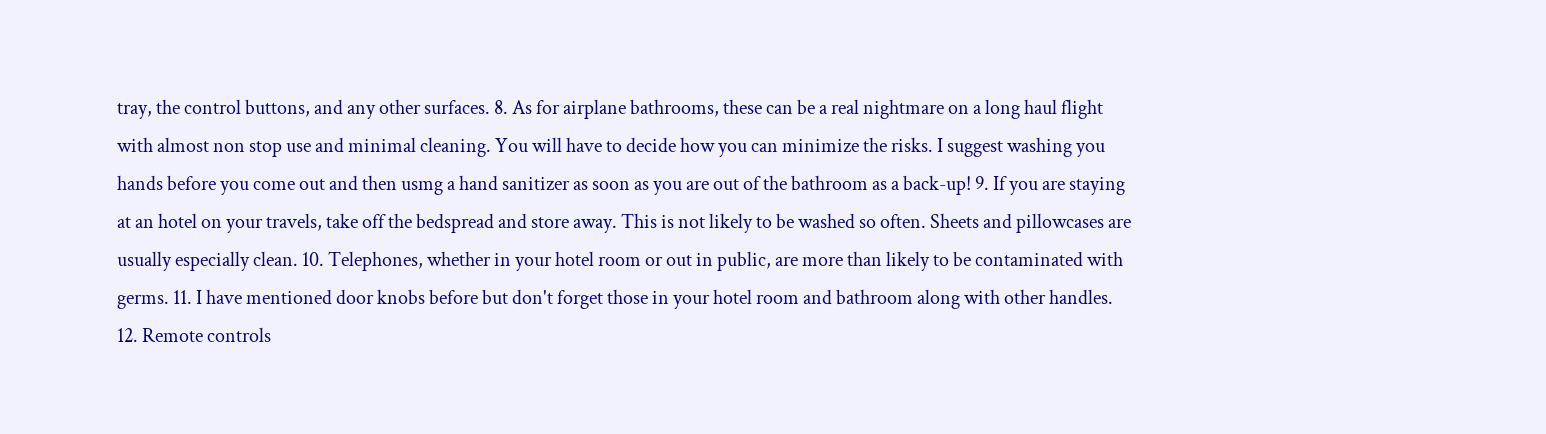tray, the control buttons, and any other surfaces. 8. As for airplane bathrooms, these can be a real nightmare on a long haul flight with almost non stop use and minimal cleaning. You will have to decide how you can minimize the risks. I suggest washing you hands before you come out and then usmg a hand sanitizer as soon as you are out of the bathroom as a back-up! 9. If you are staying at an hotel on your travels, take off the bedspread and store away. This is not likely to be washed so often. Sheets and pillowcases are usually especially clean. 10. Telephones, whether in your hotel room or out in public, are more than likely to be contaminated with germs. 11. I have mentioned door knobs before but don't forget those in your hotel room and bathroom along with other handles. 12. Remote controls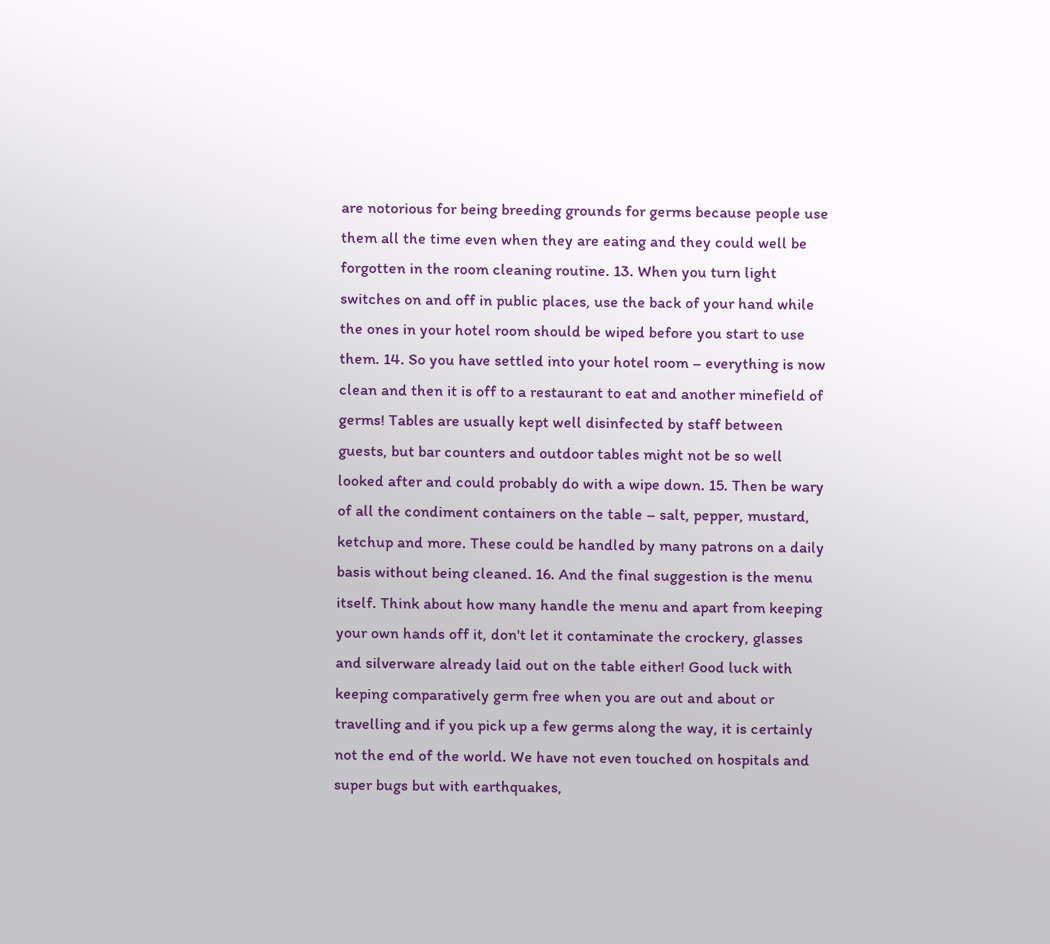are notorious for being breeding grounds for germs because people use them all the time even when they are eating and they could well be forgotten in the room cleaning routine. 13. When you turn light switches on and off in public places, use the back of your hand while the ones in your hotel room should be wiped before you start to use them. 14. So you have settled into your hotel room – everything is now clean and then it is off to a restaurant to eat and another minefield of germs! Tables are usually kept well disinfected by staff between guests, but bar counters and outdoor tables might not be so well looked after and could probably do with a wipe down. 15. Then be wary of all the condiment containers on the table – salt, pepper, mustard, ketchup and more. These could be handled by many patrons on a daily basis without being cleaned. 16. And the final suggestion is the menu itself. Think about how many handle the menu and apart from keeping your own hands off it, don't let it contaminate the crockery, glasses and silverware already laid out on the table either! Good luck with keeping comparatively germ free when you are out and about or travelling and if you pick up a few germs along the way, it is certainly not the end of the world. We have not even touched on hospitals and super bugs but with earthquakes,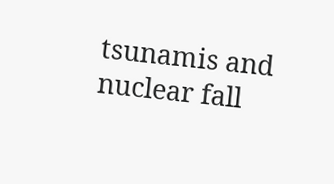tsunamis and nuclear fall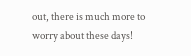out, there is much more to worry about these days!